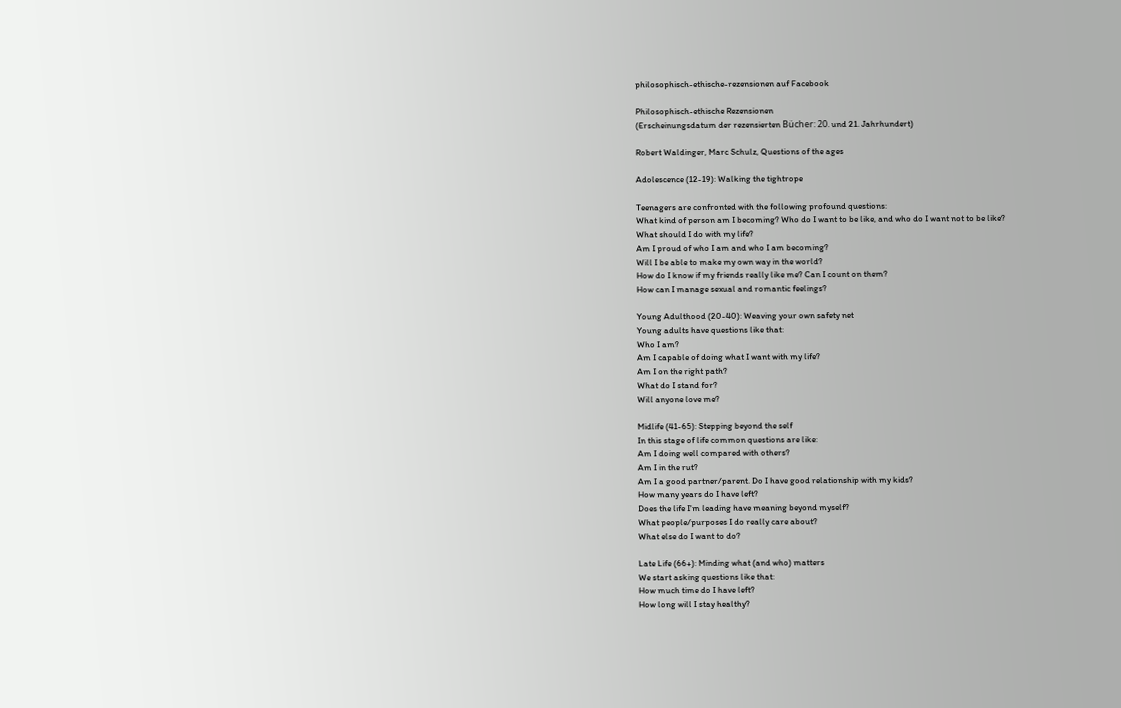philosophisch-ethische-rezensionen auf Facebook

Philosophisch-ethische Rezensionen
(Erscheinungsdatum der rezensierten Bücher: 20. und 21. Jahrhundert)

Robert Waldinger, Marc Schulz, Questions of the ages

Adolescence (12-19): Walking the tightrope

Teenagers are confronted with the following profound questions:
What kind of person am I becoming? Who do I want to be like, and who do I want not to be like?
What should I do with my life?
Am I proud of who I am and who I am becoming?
Will I be able to make my own way in the world?
How do I know if my friends really like me? Can I count on them?
How can I manage sexual and romantic feelings?

Young Adulthood (20-40): Weaving your own safety net
Young adults have questions like that:
Who I am?
Am I capable of doing what I want with my life?
Am I on the right path?
What do I stand for?
Will anyone love me?

Midlife (41-65): Stepping beyond the self
In this stage of life common questions are like:
Am I doing well compared with others?
Am I in the rut?
Am I a good partner/parent. Do I have good relationship with my kids?
How many years do I have left?
Does the life I'm leading have meaning beyond myself?
What people/purposes I do really care about?
What else do I want to do?

Late Life (66+): Minding what (and who) matters
We start asking questions like that:
How much time do I have left?
How long will I stay healthy?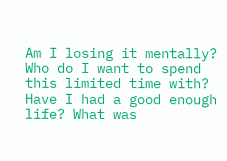Am I losing it mentally?
Who do I want to spend this limited time with?
Have I had a good enough life? What was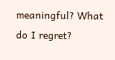meaningful? What do I regret?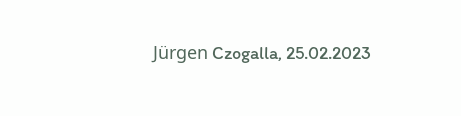Jürgen Czogalla, 25.02.2023